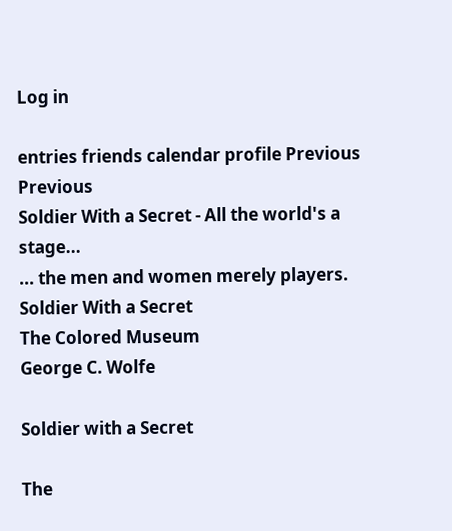Log in

entries friends calendar profile Previous Previous
Soldier With a Secret - All the world's a stage...
... the men and women merely players.
Soldier With a Secret
The Colored Museum
George C. Wolfe

Soldier with a Secret

The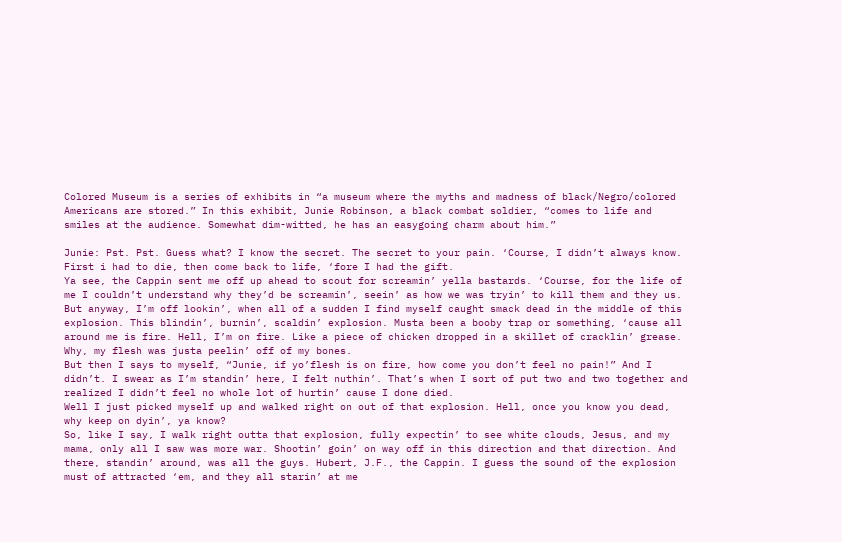Colored Museum is a series of exhibits in “a museum where the myths and madness of black/Negro/colored Americans are stored.” In this exhibit, Junie Robinson, a black combat soldier, “comes to life and smiles at the audience. Somewhat dim-witted, he has an easygoing charm about him.”

Junie: Pst. Pst. Guess what? I know the secret. The secret to your pain. ‘Course, I didn’t always know. First i had to die, then come back to life, ‘fore I had the gift.
Ya see, the Cappin sent me off up ahead to scout for screamin’ yella bastards. ‘Course, for the life of me I couldn’t understand why they’d be screamin’, seein’ as how we was tryin’ to kill them and they us.
But anyway, I’m off lookin’, when all of a sudden I find myself caught smack dead in the middle of this explosion. This blindin’, burnin’, scaldin’ explosion. Musta been a booby trap or something, ‘cause all around me is fire. Hell, I’m on fire. Like a piece of chicken dropped in a skillet of cracklin’ grease. Why, my flesh was justa peelin’ off of my bones.
But then I says to myself, “Junie, if yo’flesh is on fire, how come you don’t feel no pain!” And I didn’t. I swear as I’m standin’ here, I felt nuthin’. That’s when I sort of put two and two together and realized I didn’t feel no whole lot of hurtin’ cause I done died.
Well I just picked myself up and walked right on out of that explosion. Hell, once you know you dead, why keep on dyin’, ya know?
So, like I say, I walk right outta that explosion, fully expectin’ to see white clouds, Jesus, and my mama, only all I saw was more war. Shootin’ goin’ on way off in this direction and that direction. And there, standin’ around, was all the guys. Hubert, J.F., the Cappin. I guess the sound of the explosion must of attracted ‘em, and they all starin’ at me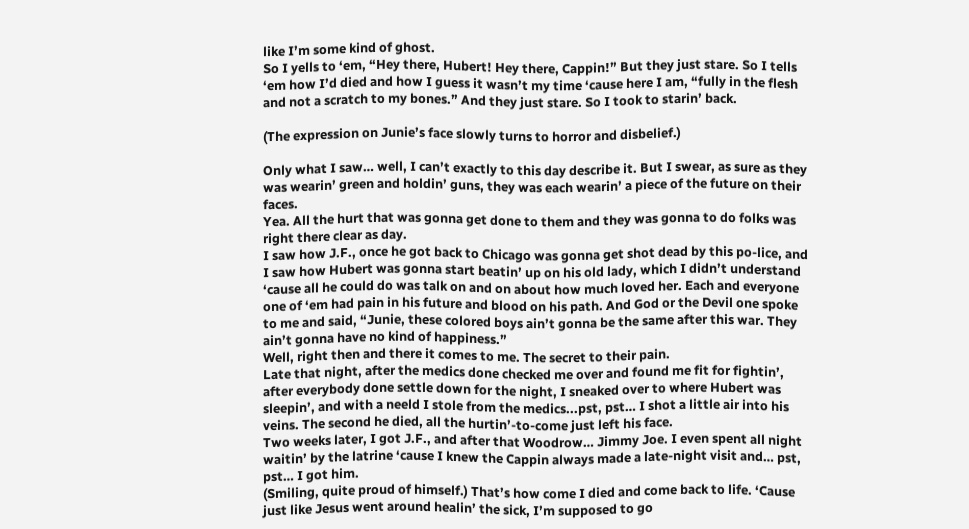like I’m some kind of ghost.
So I yells to ‘em, “Hey there, Hubert! Hey there, Cappin!” But they just stare. So I tells ‘em how I’d died and how I guess it wasn’t my time ‘cause here I am, “fully in the flesh and not a scratch to my bones.” And they just stare. So I took to starin’ back.

(The expression on Junie’s face slowly turns to horror and disbelief.)

Only what I saw… well, I can’t exactly to this day describe it. But I swear, as sure as they was wearin’ green and holdin’ guns, they was each wearin’ a piece of the future on their faces.
Yea. All the hurt that was gonna get done to them and they was gonna to do folks was right there clear as day.
I saw how J.F., once he got back to Chicago was gonna get shot dead by this po-lice, and I saw how Hubert was gonna start beatin’ up on his old lady, which I didn’t understand ‘cause all he could do was talk on and on about how much loved her. Each and everyone one of ‘em had pain in his future and blood on his path. And God or the Devil one spoke to me and said, “Junie, these colored boys ain’t gonna be the same after this war. They ain’t gonna have no kind of happiness.”
Well, right then and there it comes to me. The secret to their pain.
Late that night, after the medics done checked me over and found me fit for fightin’, after everybody done settle down for the night, I sneaked over to where Hubert was sleepin’, and with a neeld I stole from the medics...pst, pst… I shot a little air into his veins. The second he died, all the hurtin’-to-come just left his face.
Two weeks later, I got J.F., and after that Woodrow… Jimmy Joe. I even spent all night waitin’ by the latrine ‘cause I knew the Cappin always made a late-night visit and… pst, pst… I got him.
(Smiling, quite proud of himself.) That’s how come I died and come back to life. ‘Cause just like Jesus went around healin’ the sick, I’m supposed to go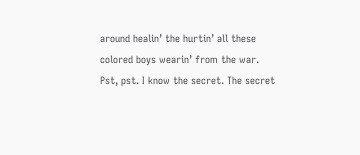around healin’ the hurtin’ all these colored boys wearin’ from the war.
Pst, pst. I know the secret. The secret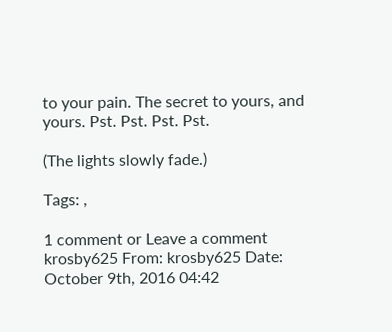to your pain. The secret to yours, and yours. Pst. Pst. Pst. Pst.

(The lights slowly fade.)

Tags: ,

1 comment or Leave a comment
krosby625 From: krosby625 Date: October 9th, 2016 04:42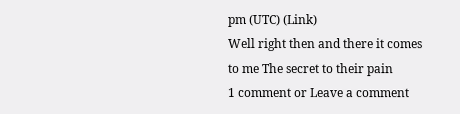pm (UTC) (Link)
Well right then and there it comes to me The secret to their pain
1 comment or Leave a comment